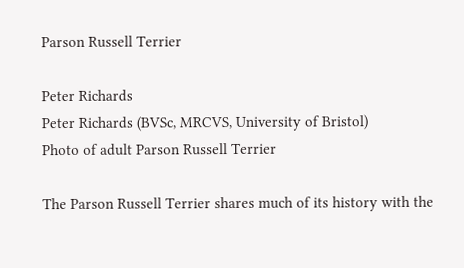Parson Russell Terrier

Peter Richards
Peter Richards (BVSc, MRCVS, University of Bristol)
Photo of adult Parson Russell Terrier

The Parson Russell Terrier shares much of its history with the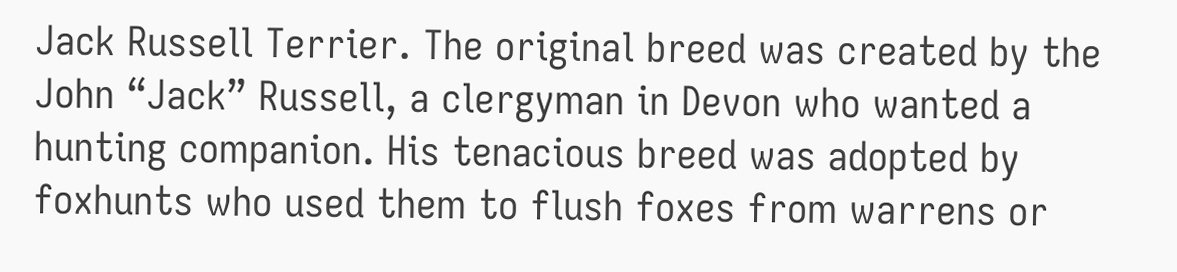Jack Russell Terrier. The original breed was created by the John “Jack” Russell, a clergyman in Devon who wanted a hunting companion. His tenacious breed was adopted by foxhunts who used them to flush foxes from warrens or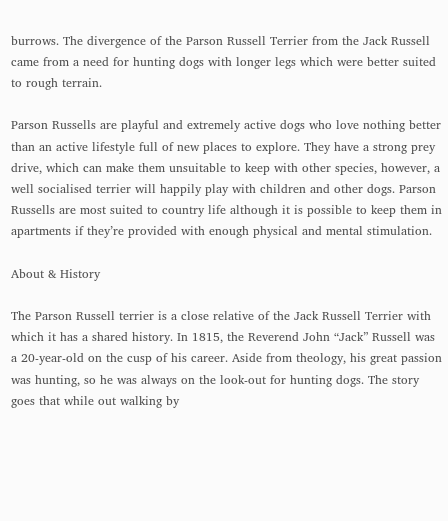burrows. The divergence of the Parson Russell Terrier from the Jack Russell came from a need for hunting dogs with longer legs which were better suited to rough terrain.

Parson Russells are playful and extremely active dogs who love nothing better than an active lifestyle full of new places to explore. They have a strong prey drive, which can make them unsuitable to keep with other species, however, a well socialised terrier will happily play with children and other dogs. Parson Russells are most suited to country life although it is possible to keep them in apartments if they’re provided with enough physical and mental stimulation.

About & History

The Parson Russell terrier is a close relative of the Jack Russell Terrier with which it has a shared history. In 1815, the Reverend John “Jack” Russell was a 20-year-old on the cusp of his career. Aside from theology, his great passion was hunting, so he was always on the look-out for hunting dogs. The story goes that while out walking by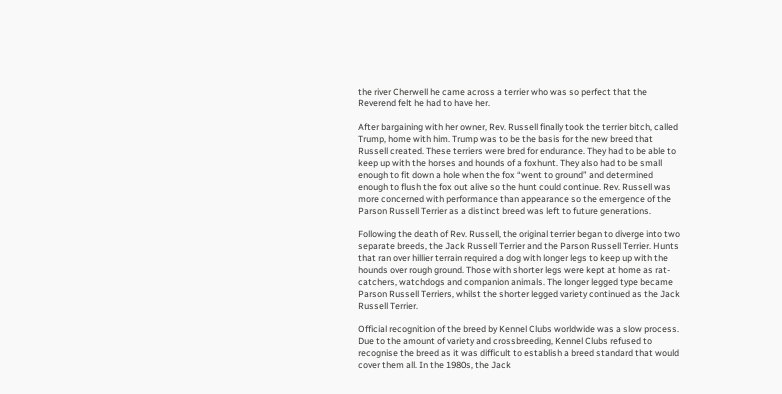the river Cherwell he came across a terrier who was so perfect that the Reverend felt he had to have her.

After bargaining with her owner, Rev. Russell finally took the terrier bitch, called Trump, home with him. Trump was to be the basis for the new breed that Russell created. These terriers were bred for endurance. They had to be able to keep up with the horses and hounds of a foxhunt. They also had to be small enough to fit down a hole when the fox “went to ground” and determined enough to flush the fox out alive so the hunt could continue. Rev. Russell was more concerned with performance than appearance so the emergence of the Parson Russell Terrier as a distinct breed was left to future generations.

Following the death of Rev. Russell, the original terrier began to diverge into two separate breeds, the Jack Russell Terrier and the Parson Russell Terrier. Hunts that ran over hillier terrain required a dog with longer legs to keep up with the hounds over rough ground. Those with shorter legs were kept at home as rat-catchers, watchdogs and companion animals. The longer legged type became Parson Russell Terriers, whilst the shorter legged variety continued as the Jack Russell Terrier.

Official recognition of the breed by Kennel Clubs worldwide was a slow process. Due to the amount of variety and crossbreeding, Kennel Clubs refused to recognise the breed as it was difficult to establish a breed standard that would cover them all. In the 1980s, the Jack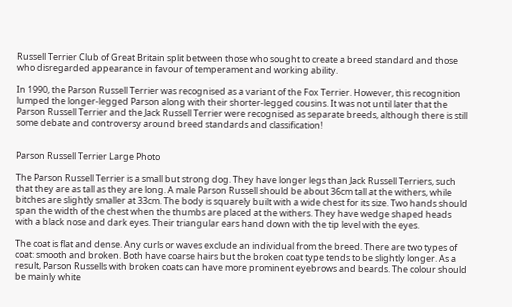Russell Terrier Club of Great Britain split between those who sought to create a breed standard and those who disregarded appearance in favour of temperament and working ability.

In 1990, the Parson Russell Terrier was recognised as a variant of the Fox Terrier. However, this recognition lumped the longer-legged Parson along with their shorter-legged cousins. It was not until later that the Parson Russell Terrier and the Jack Russell Terrier were recognised as separate breeds, although there is still some debate and controversy around breed standards and classification!


Parson Russell Terrier Large Photo

The Parson Russell Terrier is a small but strong dog. They have longer legs than Jack Russell Terriers, such that they are as tall as they are long. A male Parson Russell should be about 36cm tall at the withers, while bitches are slightly smaller at 33cm. The body is squarely built with a wide chest for its size. Two hands should span the width of the chest when the thumbs are placed at the withers. They have wedge shaped heads with a black nose and dark eyes. Their triangular ears hand down with the tip level with the eyes.

The coat is flat and dense. Any curls or waves exclude an individual from the breed. There are two types of coat: smooth and broken. Both have coarse hairs but the broken coat type tends to be slightly longer. As a result, Parson Russells with broken coats can have more prominent eyebrows and beards. The colour should be mainly white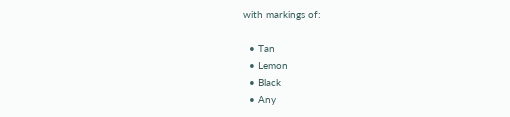with markings of:

  • Tan
  • Lemon
  • Black
  • Any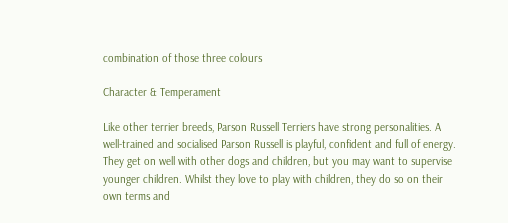combination of those three colours

Character & Temperament

Like other terrier breeds, Parson Russell Terriers have strong personalities. A well-trained and socialised Parson Russell is playful, confident and full of energy. They get on well with other dogs and children, but you may want to supervise younger children. Whilst they love to play with children, they do so on their own terms and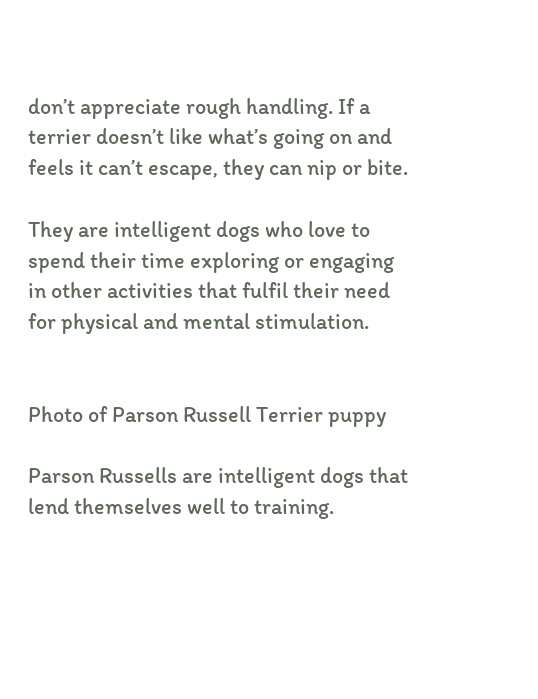don’t appreciate rough handling. If a terrier doesn’t like what’s going on and feels it can’t escape, they can nip or bite.

They are intelligent dogs who love to spend their time exploring or engaging in other activities that fulfil their need for physical and mental stimulation.


Photo of Parson Russell Terrier puppy

Parson Russells are intelligent dogs that lend themselves well to training.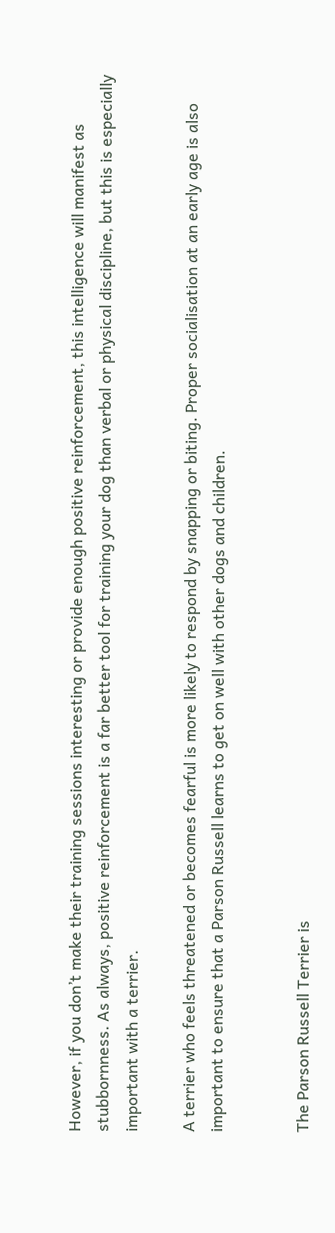However, if you don’t make their training sessions interesting or provide enough positive reinforcement, this intelligence will manifest as stubbornness. As always, positive reinforcement is a far better tool for training your dog than verbal or physical discipline, but this is especially important with a terrier.

A terrier who feels threatened or becomes fearful is more likely to respond by snapping or biting. Proper socialisation at an early age is also important to ensure that a Parson Russell learns to get on well with other dogs and children.


The Parson Russell Terrier is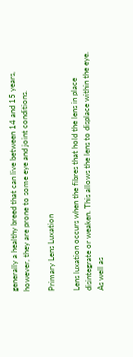generally a healthy breed that can live between 14 and 15 years, however, they are prone to some eye and joint conditions.

Primary Lens Luxation

Lens luxation occurs when the fibres that hold the lens in place disintegrate or weaken. This allows the lens to displace within the eye. As well as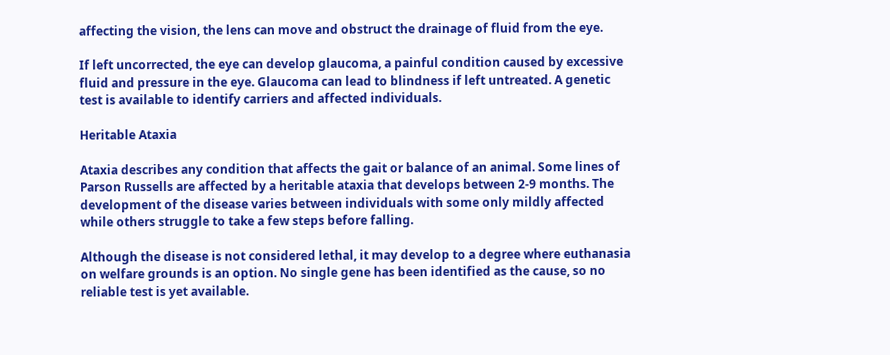affecting the vision, the lens can move and obstruct the drainage of fluid from the eye.

If left uncorrected, the eye can develop glaucoma, a painful condition caused by excessive fluid and pressure in the eye. Glaucoma can lead to blindness if left untreated. A genetic test is available to identify carriers and affected individuals.

Heritable Ataxia

Ataxia describes any condition that affects the gait or balance of an animal. Some lines of Parson Russells are affected by a heritable ataxia that develops between 2-9 months. The development of the disease varies between individuals with some only mildly affected while others struggle to take a few steps before falling.

Although the disease is not considered lethal, it may develop to a degree where euthanasia on welfare grounds is an option. No single gene has been identified as the cause, so no reliable test is yet available.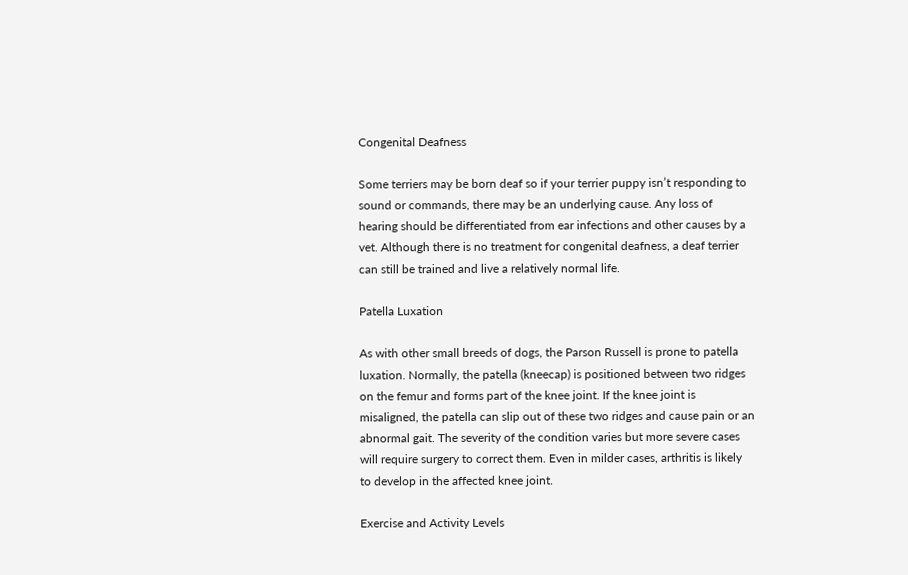Congenital Deafness

Some terriers may be born deaf so if your terrier puppy isn’t responding to sound or commands, there may be an underlying cause. Any loss of hearing should be differentiated from ear infections and other causes by a vet. Although there is no treatment for congenital deafness, a deaf terrier can still be trained and live a relatively normal life.

Patella Luxation

As with other small breeds of dogs, the Parson Russell is prone to patella luxation. Normally, the patella (kneecap) is positioned between two ridges on the femur and forms part of the knee joint. If the knee joint is misaligned, the patella can slip out of these two ridges and cause pain or an abnormal gait. The severity of the condition varies but more severe cases will require surgery to correct them. Even in milder cases, arthritis is likely to develop in the affected knee joint.

Exercise and Activity Levels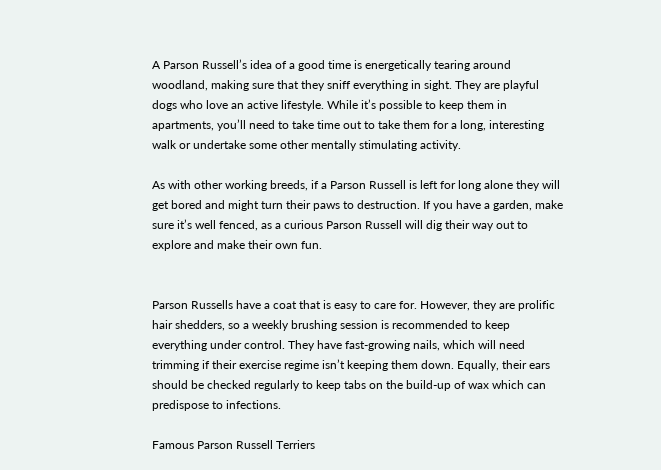A Parson Russell’s idea of a good time is energetically tearing around woodland, making sure that they sniff everything in sight. They are playful dogs who love an active lifestyle. While it’s possible to keep them in apartments, you’ll need to take time out to take them for a long, interesting walk or undertake some other mentally stimulating activity.

As with other working breeds, if a Parson Russell is left for long alone they will get bored and might turn their paws to destruction. If you have a garden, make sure it’s well fenced, as a curious Parson Russell will dig their way out to explore and make their own fun.


Parson Russells have a coat that is easy to care for. However, they are prolific hair shedders, so a weekly brushing session is recommended to keep everything under control. They have fast-growing nails, which will need trimming if their exercise regime isn’t keeping them down. Equally, their ears should be checked regularly to keep tabs on the build-up of wax which can predispose to infections.

Famous Parson Russell Terriers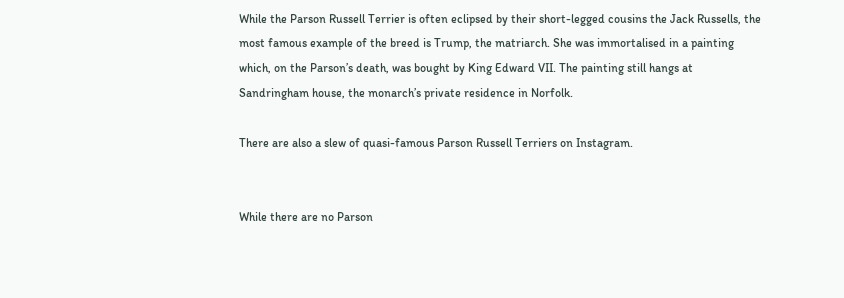While the Parson Russell Terrier is often eclipsed by their short-legged cousins the Jack Russells, the most famous example of the breed is Trump, the matriarch. She was immortalised in a painting which, on the Parson’s death, was bought by King Edward VII. The painting still hangs at Sandringham house, the monarch’s private residence in Norfolk.

There are also a slew of quasi-famous Parson Russell Terriers on Instagram.


While there are no Parson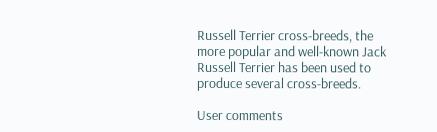Russell Terrier cross-breeds, the more popular and well-known Jack Russell Terrier has been used to produce several cross-breeds.

User comments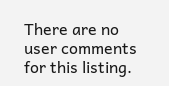There are no user comments for this listing.